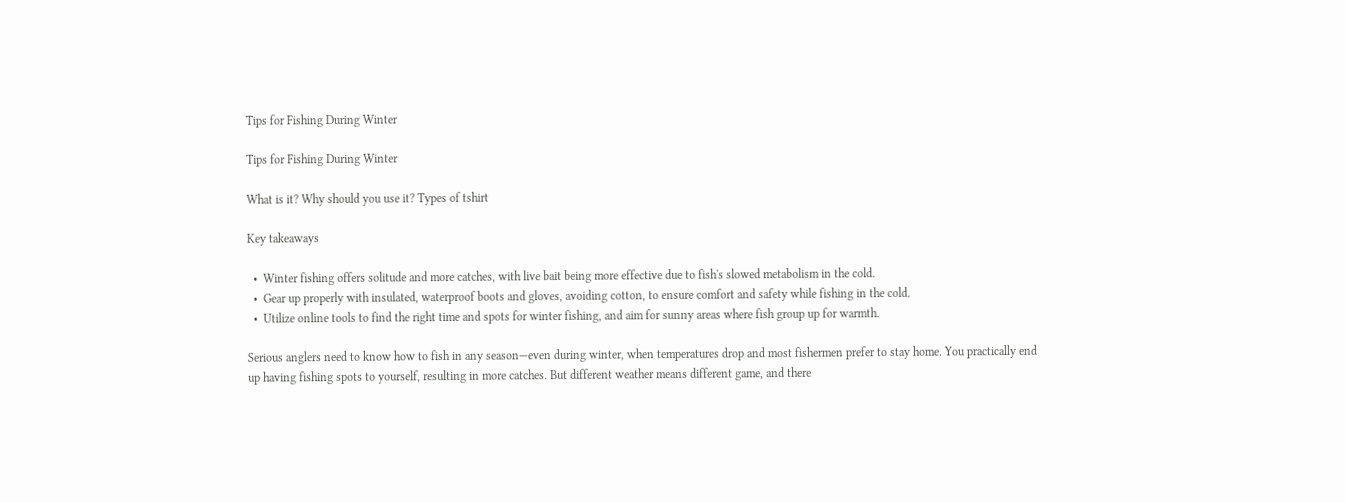Tips for Fishing During Winter

Tips for Fishing During Winter

What is it? Why should you use it? Types of tshirt

Key takeaways

  •  Winter fishing offers solitude and more catches, with live bait being more effective due to fish's slowed metabolism in the cold.
  •  Gear up properly with insulated, waterproof boots and gloves, avoiding cotton, to ensure comfort and safety while fishing in the cold.
  •  Utilize online tools to find the right time and spots for winter fishing, and aim for sunny areas where fish group up for warmth.

Serious anglers need to know how to fish in any season—even during winter, when temperatures drop and most fishermen prefer to stay home. You practically end up having fishing spots to yourself, resulting in more catches. But different weather means different game, and there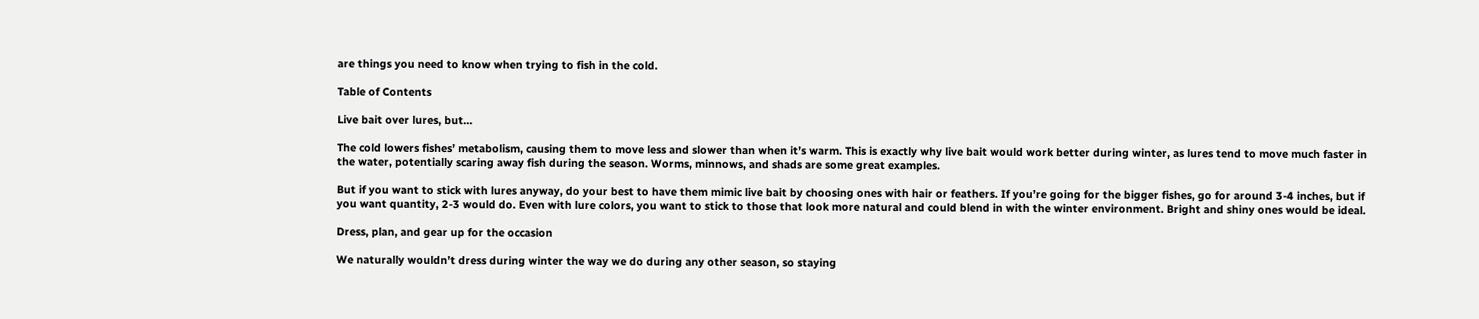are things you need to know when trying to fish in the cold.

Table of Contents

Live bait over lures, but…

The cold lowers fishes’ metabolism, causing them to move less and slower than when it’s warm. This is exactly why live bait would work better during winter, as lures tend to move much faster in the water, potentially scaring away fish during the season. Worms, minnows, and shads are some great examples.

But if you want to stick with lures anyway, do your best to have them mimic live bait by choosing ones with hair or feathers. If you’re going for the bigger fishes, go for around 3-4 inches, but if you want quantity, 2-3 would do. Even with lure colors, you want to stick to those that look more natural and could blend in with the winter environment. Bright and shiny ones would be ideal.

Dress, plan, and gear up for the occasion

We naturally wouldn’t dress during winter the way we do during any other season, so staying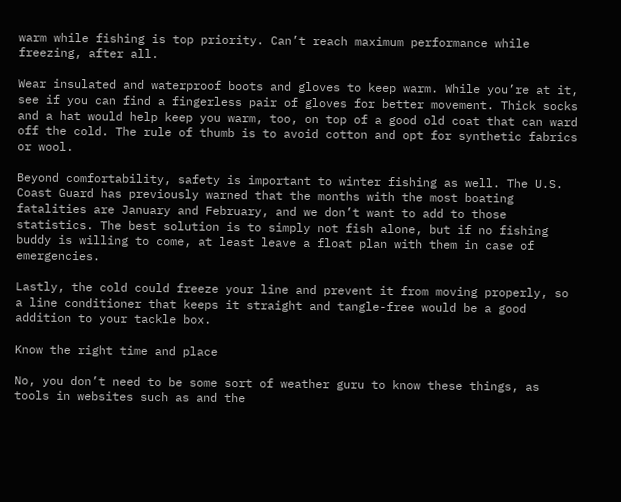warm while fishing is top priority. Can’t reach maximum performance while freezing, after all.

Wear insulated and waterproof boots and gloves to keep warm. While you’re at it, see if you can find a fingerless pair of gloves for better movement. Thick socks and a hat would help keep you warm, too, on top of a good old coat that can ward off the cold. The rule of thumb is to avoid cotton and opt for synthetic fabrics or wool.

Beyond comfortability, safety is important to winter fishing as well. The U.S. Coast Guard has previously warned that the months with the most boating fatalities are January and February, and we don’t want to add to those statistics. The best solution is to simply not fish alone, but if no fishing buddy is willing to come, at least leave a float plan with them in case of emergencies.

Lastly, the cold could freeze your line and prevent it from moving properly, so a line conditioner that keeps it straight and tangle-free would be a good addition to your tackle box.

Know the right time and place

No, you don’t need to be some sort of weather guru to know these things, as tools in websites such as and the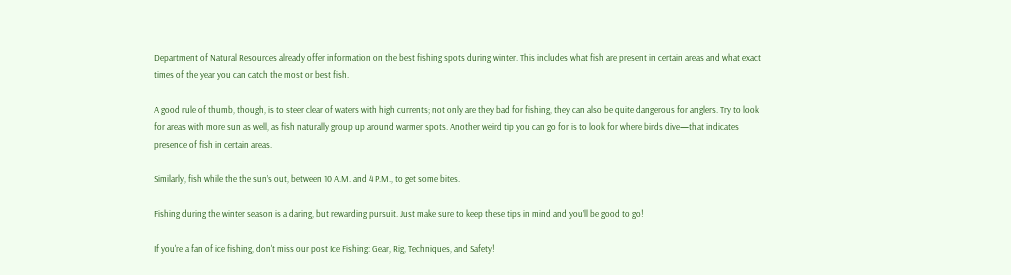Department of Natural Resources already offer information on the best fishing spots during winter. This includes what fish are present in certain areas and what exact times of the year you can catch the most or best fish.

A good rule of thumb, though, is to steer clear of waters with high currents; not only are they bad for fishing, they can also be quite dangerous for anglers. Try to look for areas with more sun as well, as fish naturally group up around warmer spots. Another weird tip you can go for is to look for where birds dive—that indicates presence of fish in certain areas.

Similarly, fish while the the sun’s out, between 10 A.M. and 4 P.M., to get some bites.

Fishing during the winter season is a daring, but rewarding pursuit. Just make sure to keep these tips in mind and you’ll be good to go!

If you're a fan of ice fishing, don't miss our post Ice Fishing: Gear, Rig, Techniques, and Safety!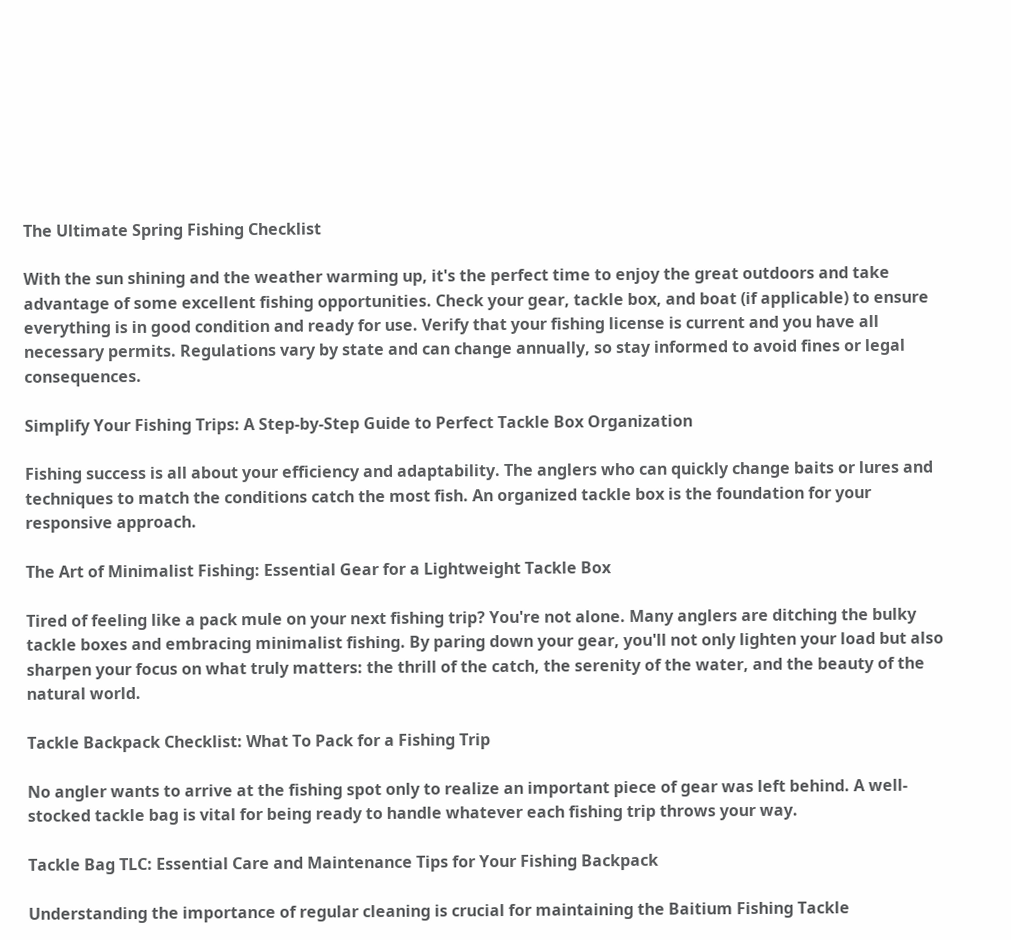The Ultimate Spring Fishing Checklist

With the sun shining and the weather warming up, it's the perfect time to enjoy the great outdoors and take advantage of some excellent fishing opportunities. Check your gear, tackle box, and boat (if applicable) to ensure everything is in good condition and ready for use. Verify that your fishing license is current and you have all necessary permits. Regulations vary by state and can change annually, so stay informed to avoid fines or legal consequences.

Simplify Your Fishing Trips: A Step-by-Step Guide to Perfect Tackle Box Organization

Fishing success is all about your efficiency and adaptability. The anglers who can quickly change baits or lures and techniques to match the conditions catch the most fish. An organized tackle box is the foundation for your responsive approach.

The Art of Minimalist Fishing: Essential Gear for a Lightweight Tackle Box

Tired of feeling like a pack mule on your next fishing trip? You're not alone. Many anglers are ditching the bulky tackle boxes and embracing minimalist fishing. By paring down your gear, you'll not only lighten your load but also sharpen your focus on what truly matters: the thrill of the catch, the serenity of the water, and the beauty of the natural world.

Tackle Backpack Checklist: What To Pack for a Fishing Trip

No angler wants to arrive at the fishing spot only to realize an important piece of gear was left behind. A well-stocked tackle bag is vital for being ready to handle whatever each fishing trip throws your way.

Tackle Bag TLC: Essential Care and Maintenance Tips for Your Fishing Backpack

Understanding the importance of regular cleaning is crucial for maintaining the Baitium Fishing Tackle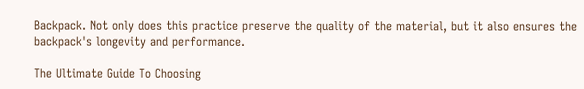Backpack. Not only does this practice preserve the quality of the material, but it also ensures the backpack's longevity and performance.

The Ultimate Guide To Choosing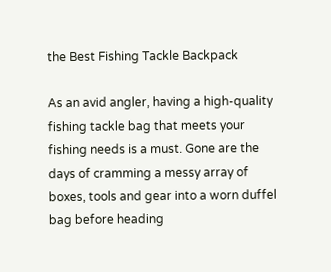the Best Fishing Tackle Backpack

As an avid angler, having a high-quality fishing tackle bag that meets your fishing needs is a must. Gone are the days of cramming a messy array of boxes, tools and gear into a worn duffel bag before heading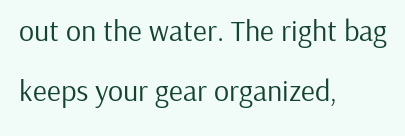out on the water. The right bag keeps your gear organized,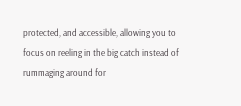protected, and accessible, allowing you to focus on reeling in the big catch instead of rummaging around for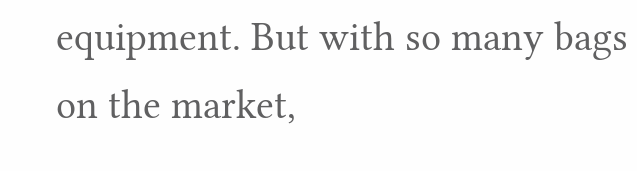equipment. But with so many bags on the market,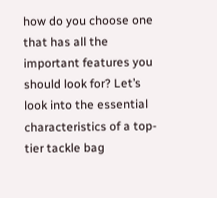how do you choose one that has all the important features you should look for? Let’s look into the essential characteristics of a top-tier tackle bag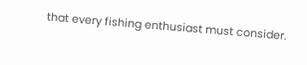that every fishing enthusiast must consider.